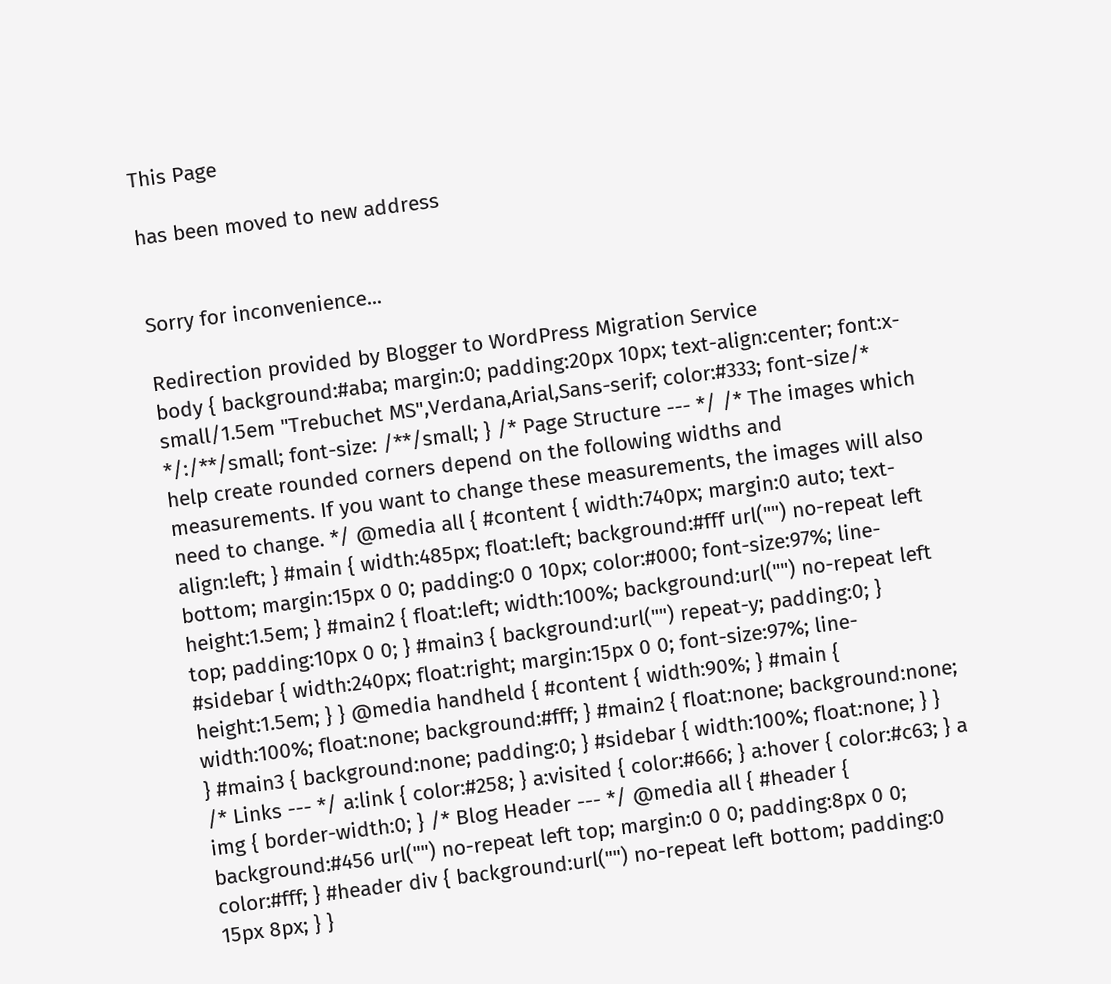This Page

has been moved to new address


Sorry for inconvenience...

Redirection provided by Blogger to WordPress Migration Service
body { background:#aba; margin:0; padding:20px 10px; text-align:center; font:x-small/1.5em "Trebuchet MS",Verdana,Arial,Sans-serif; color:#333; font-size/* */:/**/small; font-size: /**/small; } /* Page Structure --- */ /* The images which help create rounded corners depend on the following widths and measurements. If you want to change these measurements, the images will also need to change. */ @media all { #content { width:740px; margin:0 auto; text-align:left; } #main { width:485px; float:left; background:#fff url("") no-repeat left bottom; margin:15px 0 0; padding:0 0 10px; color:#000; font-size:97%; line-height:1.5em; } #main2 { float:left; width:100%; background:url("") no-repeat left top; padding:10px 0 0; } #main3 { background:url("") repeat-y; padding:0; } #sidebar { width:240px; float:right; margin:15px 0 0; font-size:97%; line-height:1.5em; } } @media handheld { #content { width:90%; } #main { width:100%; float:none; background:#fff; } #main2 { float:none; background:none; } #main3 { background:none; padding:0; } #sidebar { width:100%; float:none; } } /* Links --- */ a:link { color:#258; } a:visited { color:#666; } a:hover { color:#c63; } a img { border-width:0; } /* Blog Header --- */ @media all { #header { background:#456 url("") no-repeat left top; margin:0 0 0; padding:8px 0 0; color:#fff; } #header div { background:url("") no-repeat left bottom; padding:0 15px 8px; } }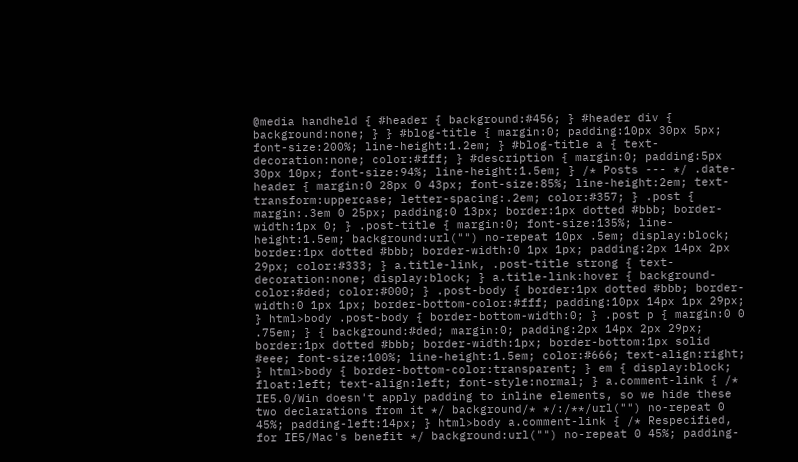@media handheld { #header { background:#456; } #header div { background:none; } } #blog-title { margin:0; padding:10px 30px 5px; font-size:200%; line-height:1.2em; } #blog-title a { text-decoration:none; color:#fff; } #description { margin:0; padding:5px 30px 10px; font-size:94%; line-height:1.5em; } /* Posts --- */ .date-header { margin:0 28px 0 43px; font-size:85%; line-height:2em; text-transform:uppercase; letter-spacing:.2em; color:#357; } .post { margin:.3em 0 25px; padding:0 13px; border:1px dotted #bbb; border-width:1px 0; } .post-title { margin:0; font-size:135%; line-height:1.5em; background:url("") no-repeat 10px .5em; display:block; border:1px dotted #bbb; border-width:0 1px 1px; padding:2px 14px 2px 29px; color:#333; } a.title-link, .post-title strong { text-decoration:none; display:block; } a.title-link:hover { background-color:#ded; color:#000; } .post-body { border:1px dotted #bbb; border-width:0 1px 1px; border-bottom-color:#fff; padding:10px 14px 1px 29px; } html>body .post-body { border-bottom-width:0; } .post p { margin:0 0 .75em; } { background:#ded; margin:0; padding:2px 14px 2px 29px; border:1px dotted #bbb; border-width:1px; border-bottom:1px solid #eee; font-size:100%; line-height:1.5em; color:#666; text-align:right; } html>body { border-bottom-color:transparent; } em { display:block; float:left; text-align:left; font-style:normal; } a.comment-link { /* IE5.0/Win doesn't apply padding to inline elements, so we hide these two declarations from it */ background/* */:/**/url("") no-repeat 0 45%; padding-left:14px; } html>body a.comment-link { /* Respecified, for IE5/Mac's benefit */ background:url("") no-repeat 0 45%; padding-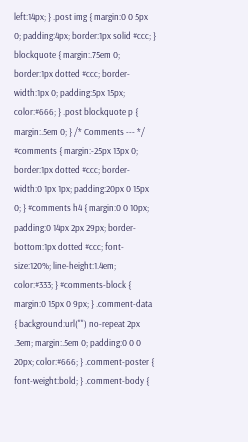left:14px; } .post img { margin:0 0 5px 0; padding:4px; border:1px solid #ccc; } blockquote { margin:.75em 0; border:1px dotted #ccc; border-width:1px 0; padding:5px 15px; color:#666; } .post blockquote p { margin:.5em 0; } /* Comments --- */ #comments { margin:-25px 13px 0; border:1px dotted #ccc; border-width:0 1px 1px; padding:20px 0 15px 0; } #comments h4 { margin:0 0 10px; padding:0 14px 2px 29px; border-bottom:1px dotted #ccc; font-size:120%; line-height:1.4em; color:#333; } #comments-block { margin:0 15px 0 9px; } .comment-data { background:url("") no-repeat 2px .3em; margin:.5em 0; padding:0 0 0 20px; color:#666; } .comment-poster { font-weight:bold; } .comment-body {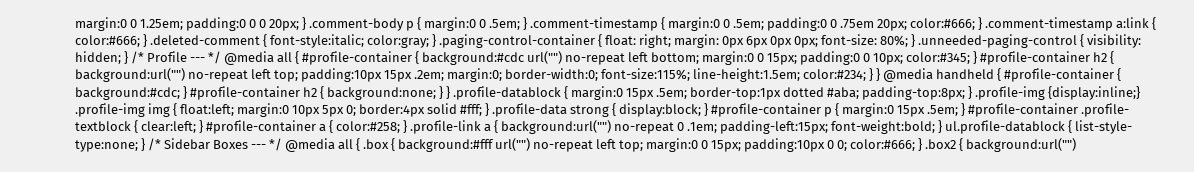margin:0 0 1.25em; padding:0 0 0 20px; } .comment-body p { margin:0 0 .5em; } .comment-timestamp { margin:0 0 .5em; padding:0 0 .75em 20px; color:#666; } .comment-timestamp a:link { color:#666; } .deleted-comment { font-style:italic; color:gray; } .paging-control-container { float: right; margin: 0px 6px 0px 0px; font-size: 80%; } .unneeded-paging-control { visibility: hidden; } /* Profile --- */ @media all { #profile-container { background:#cdc url("") no-repeat left bottom; margin:0 0 15px; padding:0 0 10px; color:#345; } #profile-container h2 { background:url("") no-repeat left top; padding:10px 15px .2em; margin:0; border-width:0; font-size:115%; line-height:1.5em; color:#234; } } @media handheld { #profile-container { background:#cdc; } #profile-container h2 { background:none; } } .profile-datablock { margin:0 15px .5em; border-top:1px dotted #aba; padding-top:8px; } .profile-img {display:inline;} .profile-img img { float:left; margin:0 10px 5px 0; border:4px solid #fff; } .profile-data strong { display:block; } #profile-container p { margin:0 15px .5em; } #profile-container .profile-textblock { clear:left; } #profile-container a { color:#258; } .profile-link a { background:url("") no-repeat 0 .1em; padding-left:15px; font-weight:bold; } ul.profile-datablock { list-style-type:none; } /* Sidebar Boxes --- */ @media all { .box { background:#fff url("") no-repeat left top; margin:0 0 15px; padding:10px 0 0; color:#666; } .box2 { background:url("")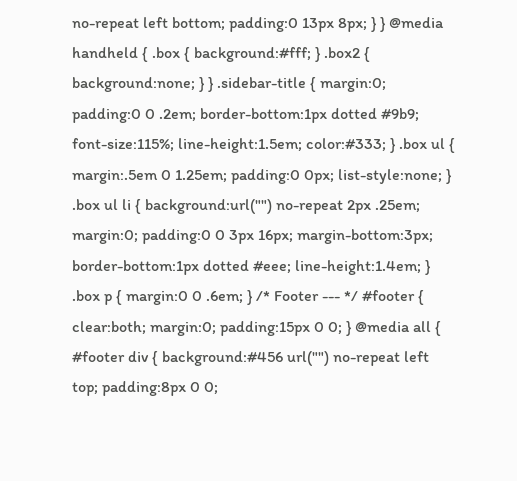no-repeat left bottom; padding:0 13px 8px; } } @media handheld { .box { background:#fff; } .box2 { background:none; } } .sidebar-title { margin:0; padding:0 0 .2em; border-bottom:1px dotted #9b9; font-size:115%; line-height:1.5em; color:#333; } .box ul { margin:.5em 0 1.25em; padding:0 0px; list-style:none; } .box ul li { background:url("") no-repeat 2px .25em; margin:0; padding:0 0 3px 16px; margin-bottom:3px; border-bottom:1px dotted #eee; line-height:1.4em; } .box p { margin:0 0 .6em; } /* Footer --- */ #footer { clear:both; margin:0; padding:15px 0 0; } @media all { #footer div { background:#456 url("") no-repeat left top; padding:8px 0 0;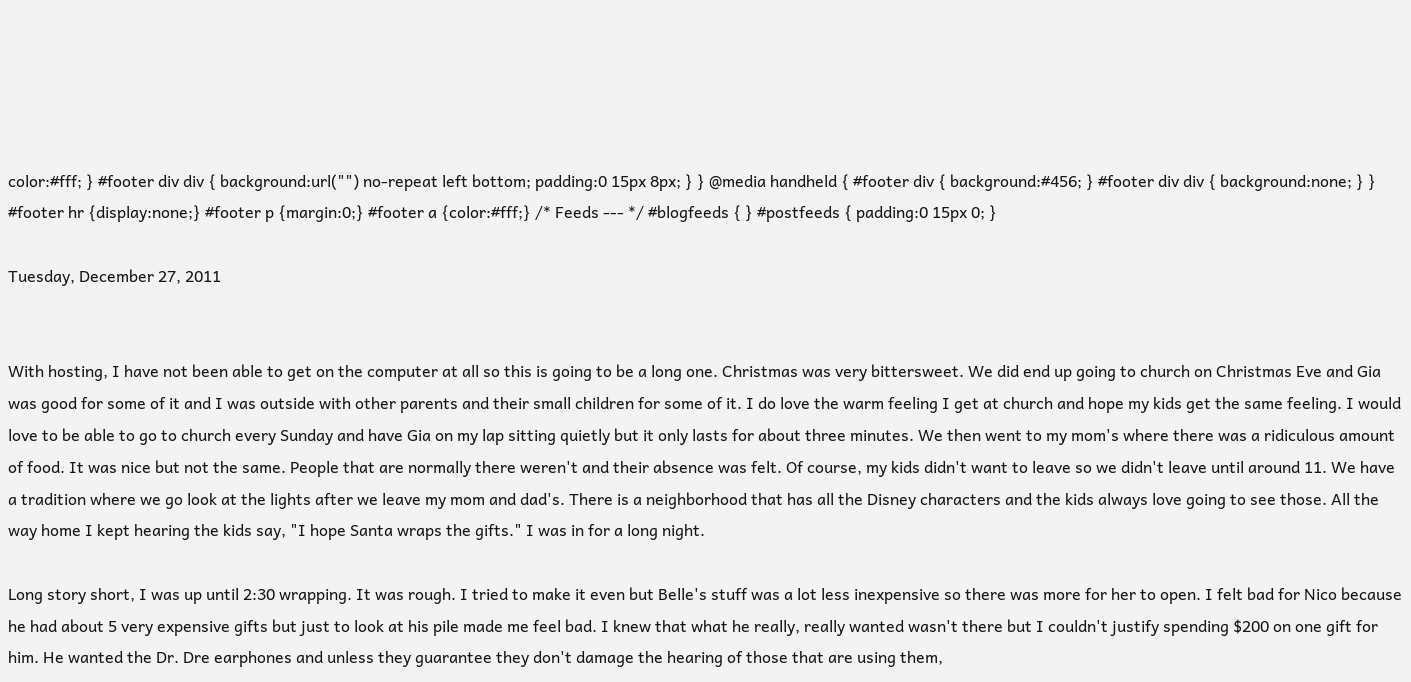color:#fff; } #footer div div { background:url("") no-repeat left bottom; padding:0 15px 8px; } } @media handheld { #footer div { background:#456; } #footer div div { background:none; } } #footer hr {display:none;} #footer p {margin:0;} #footer a {color:#fff;} /* Feeds --- */ #blogfeeds { } #postfeeds { padding:0 15px 0; }

Tuesday, December 27, 2011


With hosting, I have not been able to get on the computer at all so this is going to be a long one. Christmas was very bittersweet. We did end up going to church on Christmas Eve and Gia was good for some of it and I was outside with other parents and their small children for some of it. I do love the warm feeling I get at church and hope my kids get the same feeling. I would love to be able to go to church every Sunday and have Gia on my lap sitting quietly but it only lasts for about three minutes. We then went to my mom's where there was a ridiculous amount of food. It was nice but not the same. People that are normally there weren't and their absence was felt. Of course, my kids didn't want to leave so we didn't leave until around 11. We have a tradition where we go look at the lights after we leave my mom and dad's. There is a neighborhood that has all the Disney characters and the kids always love going to see those. All the way home I kept hearing the kids say, "I hope Santa wraps the gifts." I was in for a long night.

Long story short, I was up until 2:30 wrapping. It was rough. I tried to make it even but Belle's stuff was a lot less inexpensive so there was more for her to open. I felt bad for Nico because he had about 5 very expensive gifts but just to look at his pile made me feel bad. I knew that what he really, really wanted wasn't there but I couldn't justify spending $200 on one gift for him. He wanted the Dr. Dre earphones and unless they guarantee they don't damage the hearing of those that are using them,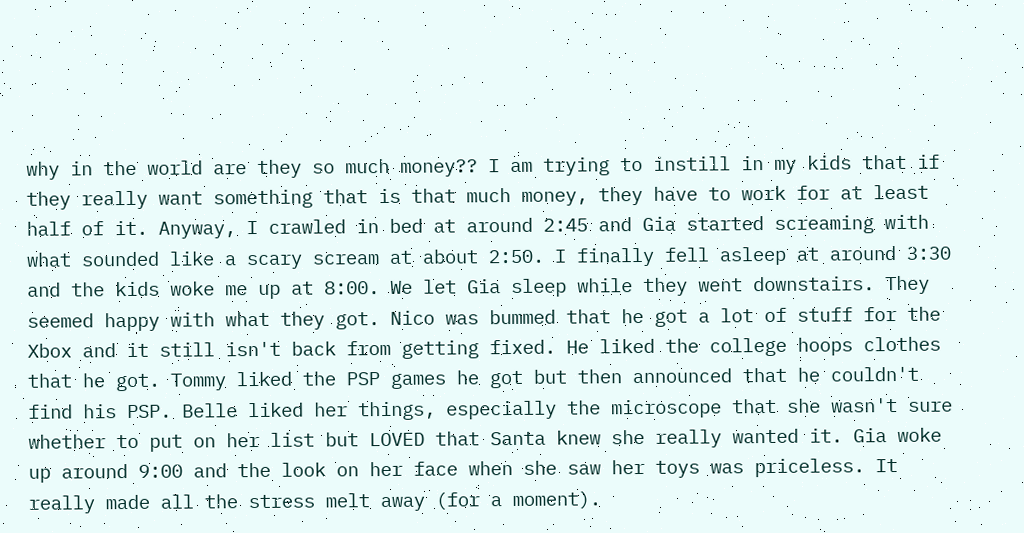why in the world are they so much money?? I am trying to instill in my kids that if they really want something that is that much money, they have to work for at least half of it. Anyway, I crawled in bed at around 2:45 and Gia started screaming with what sounded like a scary scream at about 2:50. I finally fell asleep at around 3:30 and the kids woke me up at 8:00. We let Gia sleep while they went downstairs. They seemed happy with what they got. Nico was bummed that he got a lot of stuff for the Xbox and it still isn't back from getting fixed. He liked the college hoops clothes that he got. Tommy liked the PSP games he got but then announced that he couldn't find his PSP. Belle liked her things, especially the microscope that she wasn't sure whether to put on her list but LOVED that Santa knew she really wanted it. Gia woke up around 9:00 and the look on her face when she saw her toys was priceless. It really made all the stress melt away (for a moment).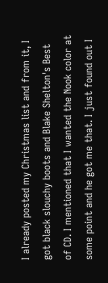I already posted my Christmas list and from it, I got black slouchy boots and Blake Shelton's Best of CD. I mentioned that I wanted the Nook color at some point and he got me that. I just found out I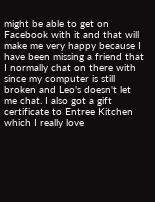might be able to get on Facebook with it and that will make me very happy because I have been missing a friend that I normally chat on there with since my computer is still broken and Leo's doesn't let me chat. I also got a gift certificate to Entree Kitchen which I really love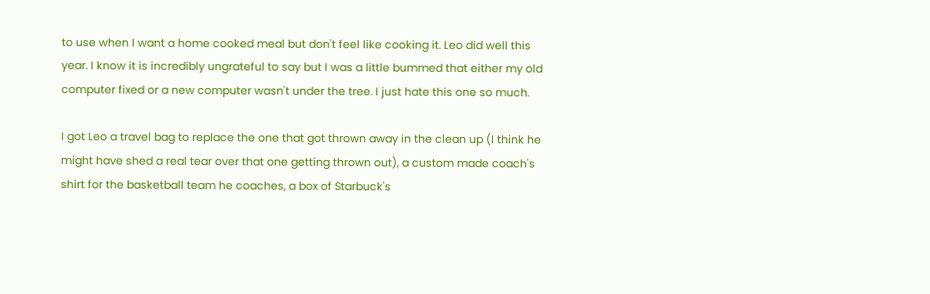to use when I want a home cooked meal but don't feel like cooking it. Leo did well this year. I know it is incredibly ungrateful to say but I was a little bummed that either my old computer fixed or a new computer wasn't under the tree. I just hate this one so much.

I got Leo a travel bag to replace the one that got thrown away in the clean up (I think he might have shed a real tear over that one getting thrown out), a custom made coach's shirt for the basketball team he coaches, a box of Starbuck's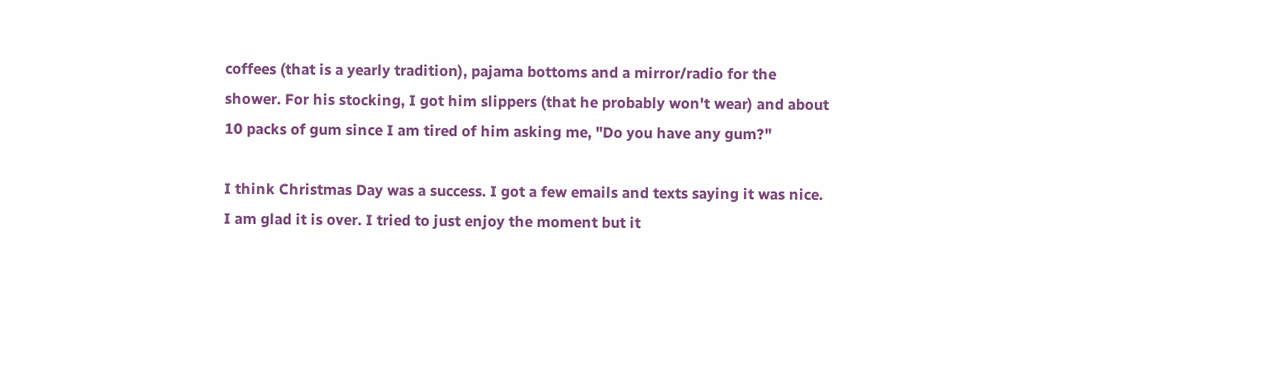coffees (that is a yearly tradition), pajama bottoms and a mirror/radio for the shower. For his stocking, I got him slippers (that he probably won't wear) and about 10 packs of gum since I am tired of him asking me, "Do you have any gum?"

I think Christmas Day was a success. I got a few emails and texts saying it was nice. I am glad it is over. I tried to just enjoy the moment but it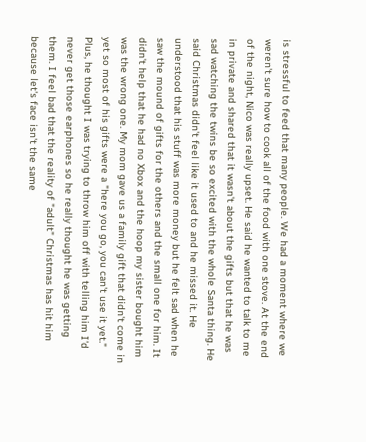is stressful to feed that many people. We had a moment where we weren't sure how to cook all of the food with one stove. At the end of the night, Nico was really upset. He said he wanted to talk to me in private and shared that it wasn't about the gifts but that he was sad watching the twins be so excited with the whole Santa thing. He said Christmas didn't feel like it used to and he missed it. He understood that his stuff was more money but he felt sad when he saw the mound of gifts for the others and the small one for him. It didn't help that he had no Xbox and the hoop my sister bought him was the wrong one. My mom gave us a family gift that didn't come in yet so most of his gifts were a "here you go, you can't use it yet." Plus, he thought I was trying to throw him off with telling him I'd never get those earphones so he really thought he was getting them. I feel bad that the reality of "adult" Christmas has hit him because let's face isn't the same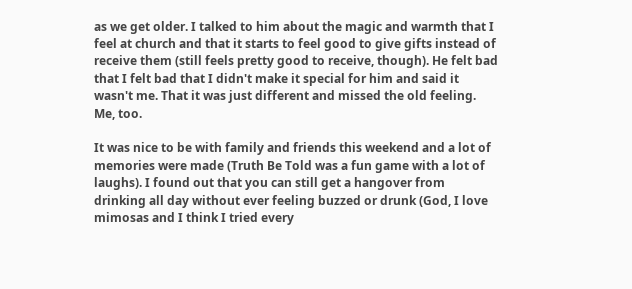as we get older. I talked to him about the magic and warmth that I feel at church and that it starts to feel good to give gifts instead of receive them (still feels pretty good to receive, though). He felt bad that I felt bad that I didn't make it special for him and said it wasn't me. That it was just different and missed the old feeling. Me, too.

It was nice to be with family and friends this weekend and a lot of memories were made (Truth Be Told was a fun game with a lot of laughs). I found out that you can still get a hangover from drinking all day without ever feeling buzzed or drunk (God, I love mimosas and I think I tried every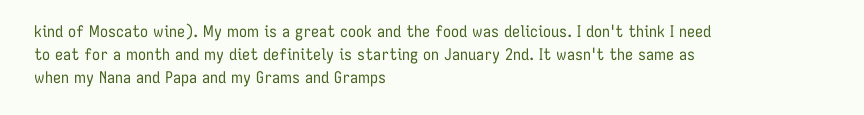kind of Moscato wine). My mom is a great cook and the food was delicious. I don't think I need to eat for a month and my diet definitely is starting on January 2nd. It wasn't the same as when my Nana and Papa and my Grams and Gramps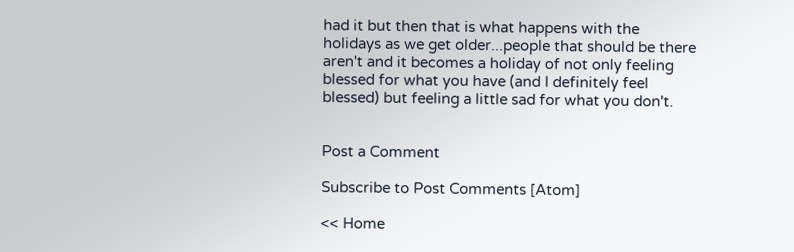had it but then that is what happens with the holidays as we get older...people that should be there aren't and it becomes a holiday of not only feeling blessed for what you have (and I definitely feel blessed) but feeling a little sad for what you don't.


Post a Comment

Subscribe to Post Comments [Atom]

<< Home